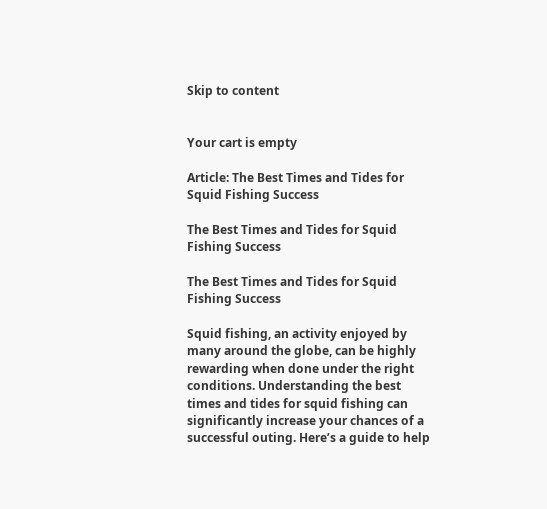Skip to content


Your cart is empty

Article: The Best Times and Tides for Squid Fishing Success

The Best Times and Tides for Squid Fishing Success

The Best Times and Tides for Squid Fishing Success

Squid fishing, an activity enjoyed by many around the globe, can be highly rewarding when done under the right conditions. Understanding the best times and tides for squid fishing can significantly increase your chances of a successful outing. Here’s a guide to help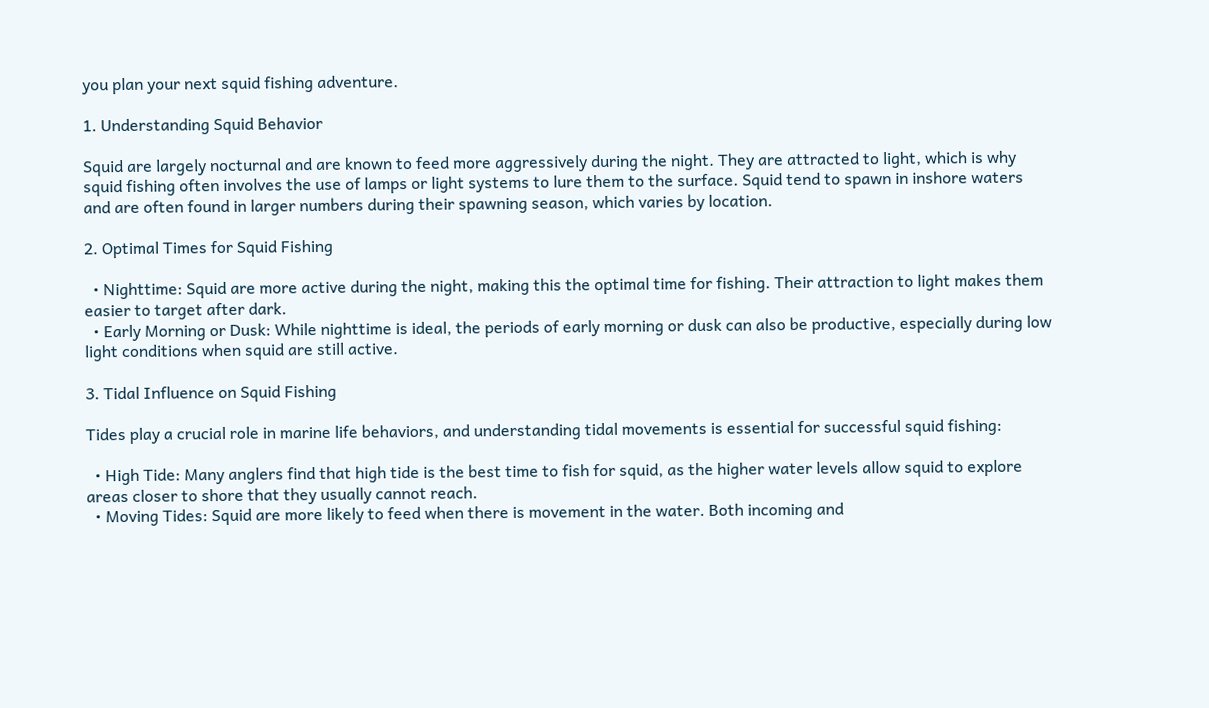you plan your next squid fishing adventure.

1. Understanding Squid Behavior

Squid are largely nocturnal and are known to feed more aggressively during the night. They are attracted to light, which is why squid fishing often involves the use of lamps or light systems to lure them to the surface. Squid tend to spawn in inshore waters and are often found in larger numbers during their spawning season, which varies by location.

2. Optimal Times for Squid Fishing

  • Nighttime: Squid are more active during the night, making this the optimal time for fishing. Their attraction to light makes them easier to target after dark.
  • Early Morning or Dusk: While nighttime is ideal, the periods of early morning or dusk can also be productive, especially during low light conditions when squid are still active.

3. Tidal Influence on Squid Fishing

Tides play a crucial role in marine life behaviors, and understanding tidal movements is essential for successful squid fishing:

  • High Tide: Many anglers find that high tide is the best time to fish for squid, as the higher water levels allow squid to explore areas closer to shore that they usually cannot reach.
  • Moving Tides: Squid are more likely to feed when there is movement in the water. Both incoming and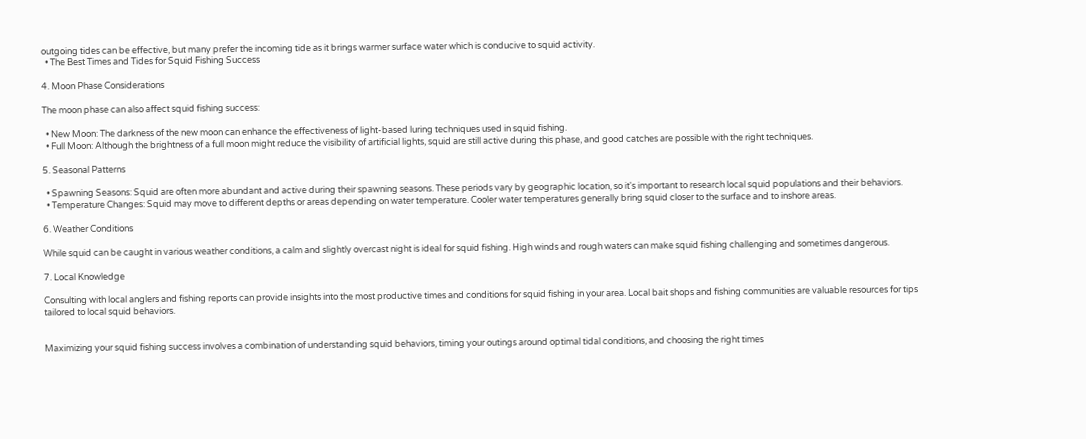outgoing tides can be effective, but many prefer the incoming tide as it brings warmer surface water which is conducive to squid activity.
  • The Best Times and Tides for Squid Fishing Success

4. Moon Phase Considerations

The moon phase can also affect squid fishing success:

  • New Moon: The darkness of the new moon can enhance the effectiveness of light-based luring techniques used in squid fishing.
  • Full Moon: Although the brightness of a full moon might reduce the visibility of artificial lights, squid are still active during this phase, and good catches are possible with the right techniques.

5. Seasonal Patterns

  • Spawning Seasons: Squid are often more abundant and active during their spawning seasons. These periods vary by geographic location, so it's important to research local squid populations and their behaviors.
  • Temperature Changes: Squid may move to different depths or areas depending on water temperature. Cooler water temperatures generally bring squid closer to the surface and to inshore areas.

6. Weather Conditions

While squid can be caught in various weather conditions, a calm and slightly overcast night is ideal for squid fishing. High winds and rough waters can make squid fishing challenging and sometimes dangerous.

7. Local Knowledge

Consulting with local anglers and fishing reports can provide insights into the most productive times and conditions for squid fishing in your area. Local bait shops and fishing communities are valuable resources for tips tailored to local squid behaviors.


Maximizing your squid fishing success involves a combination of understanding squid behaviors, timing your outings around optimal tidal conditions, and choosing the right times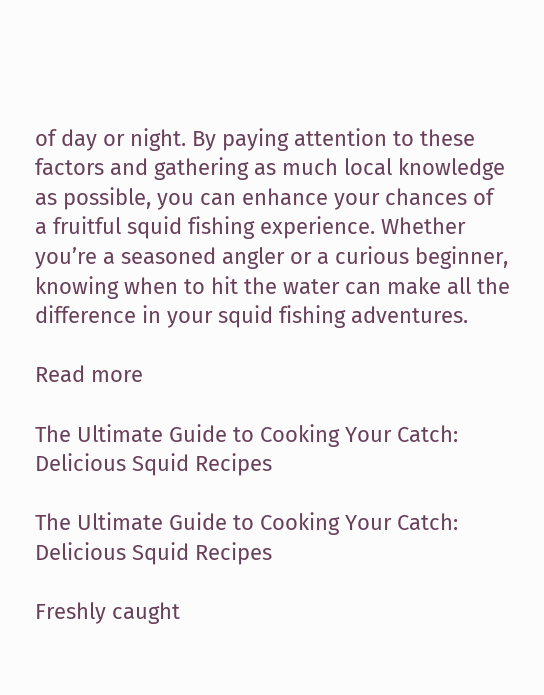of day or night. By paying attention to these factors and gathering as much local knowledge as possible, you can enhance your chances of a fruitful squid fishing experience. Whether you’re a seasoned angler or a curious beginner, knowing when to hit the water can make all the difference in your squid fishing adventures.

Read more

The Ultimate Guide to Cooking Your Catch: Delicious Squid Recipes

The Ultimate Guide to Cooking Your Catch: Delicious Squid Recipes

Freshly caught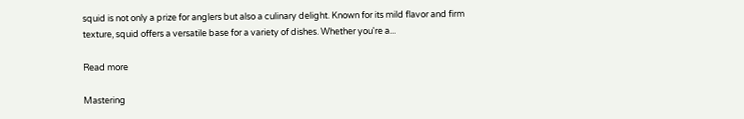squid is not only a prize for anglers but also a culinary delight. Known for its mild flavor and firm texture, squid offers a versatile base for a variety of dishes. Whether you're a...

Read more

Mastering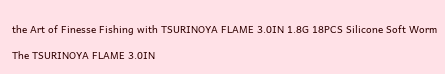the Art of Finesse Fishing with TSURINOYA FLAME 3.0IN 1.8G 18PCS Silicone Soft Worm

The TSURINOYA FLAME 3.0IN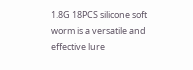1.8G 18PCS silicone soft worm is a versatile and effective lure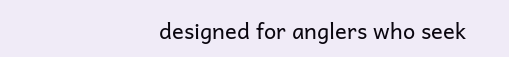designed for anglers who seek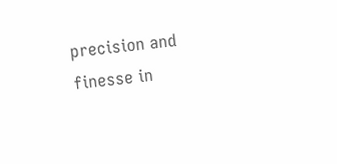precision and finesse in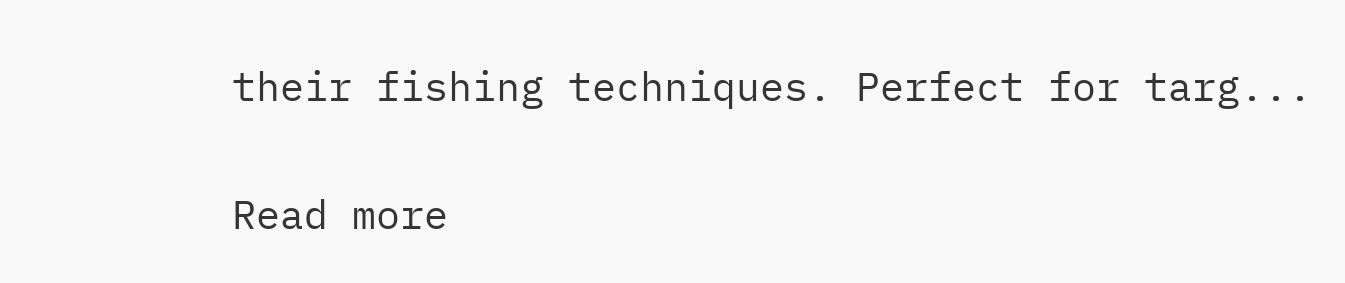their fishing techniques. Perfect for targ...

Read more